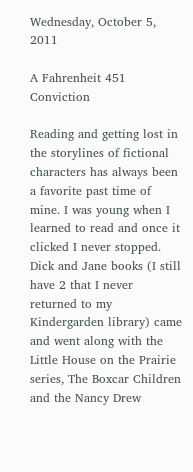Wednesday, October 5, 2011

A Fahrenheit 451 Conviction

Reading and getting lost in the storylines of fictional characters has always been a favorite past time of mine. I was young when I learned to read and once it clicked I never stopped. Dick and Jane books (I still have 2 that I never returned to my Kindergarden library) came and went along with the Little House on the Prairie series, The Boxcar Children and the Nancy Drew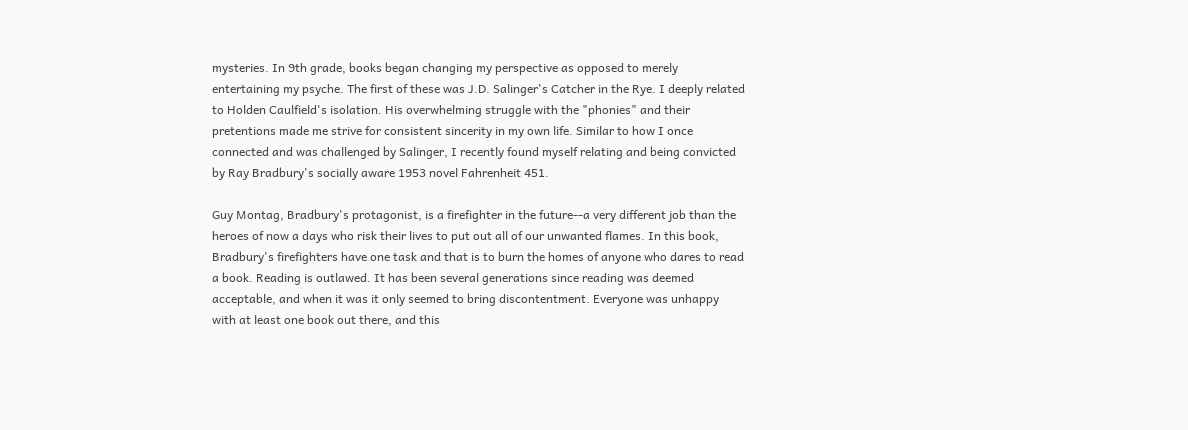mysteries. In 9th grade, books began changing my perspective as opposed to merely entertaining my psyche. The first of these was J.D. Salinger's Catcher in the Rye. I deeply related to Holden Caulfield's isolation. His overwhelming struggle with the "phonies" and their pretentions made me strive for consistent sincerity in my own life. Similar to how I once connected and was challenged by Salinger, I recently found myself relating and being convicted by Ray Bradbury's socially aware 1953 novel Fahrenheit 451.

Guy Montag, Bradbury's protagonist, is a firefighter in the future--a very different job than the heroes of now a days who risk their lives to put out all of our unwanted flames. In this book, Bradbury's firefighters have one task and that is to burn the homes of anyone who dares to read a book. Reading is outlawed. It has been several generations since reading was deemed acceptable, and when it was it only seemed to bring discontentment. Everyone was unhappy with at least one book out there, and this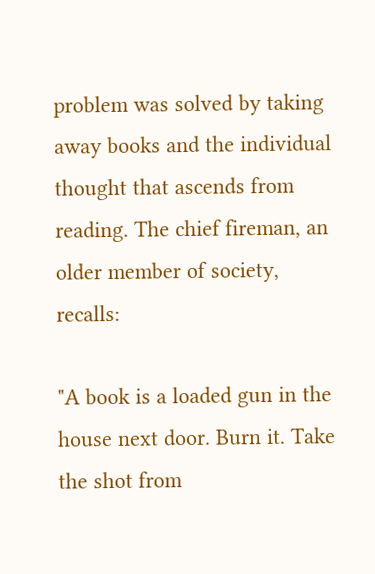problem was solved by taking away books and the individual thought that ascends from reading. The chief fireman, an older member of society, recalls:

"A book is a loaded gun in the house next door. Burn it. Take the shot from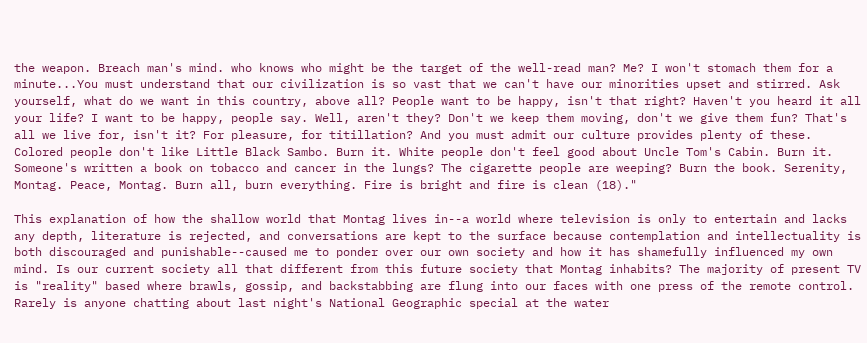the weapon. Breach man's mind. who knows who might be the target of the well-read man? Me? I won't stomach them for a minute...You must understand that our civilization is so vast that we can't have our minorities upset and stirred. Ask yourself, what do we want in this country, above all? People want to be happy, isn't that right? Haven't you heard it all your life? I want to be happy, people say. Well, aren't they? Don't we keep them moving, don't we give them fun? That's all we live for, isn't it? For pleasure, for titillation? And you must admit our culture provides plenty of these. Colored people don't like Little Black Sambo. Burn it. White people don't feel good about Uncle Tom's Cabin. Burn it. Someone's written a book on tobacco and cancer in the lungs? The cigarette people are weeping? Burn the book. Serenity, Montag. Peace, Montag. Burn all, burn everything. Fire is bright and fire is clean (18)."

This explanation of how the shallow world that Montag lives in--a world where television is only to entertain and lacks any depth, literature is rejected, and conversations are kept to the surface because contemplation and intellectuality is both discouraged and punishable--caused me to ponder over our own society and how it has shamefully influenced my own mind. Is our current society all that different from this future society that Montag inhabits? The majority of present TV is "reality" based where brawls, gossip, and backstabbing are flung into our faces with one press of the remote control. Rarely is anyone chatting about last night's National Geographic special at the water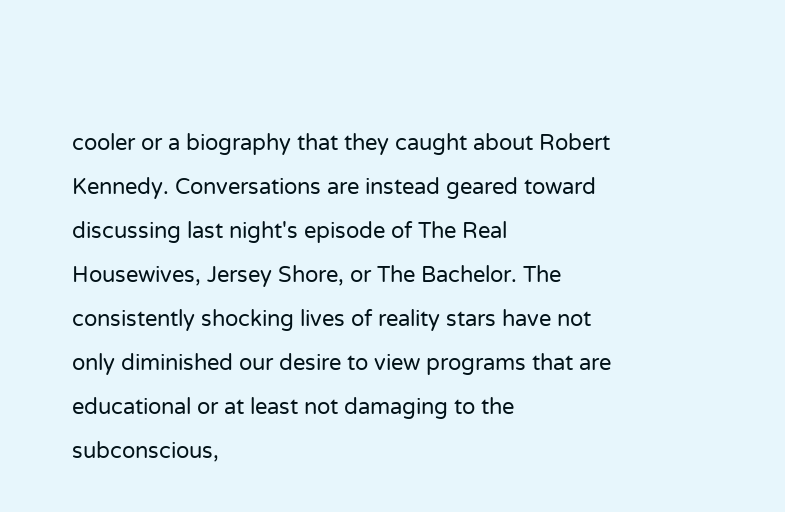cooler or a biography that they caught about Robert Kennedy. Conversations are instead geared toward discussing last night's episode of The Real Housewives, Jersey Shore, or The Bachelor. The consistently shocking lives of reality stars have not only diminished our desire to view programs that are educational or at least not damaging to the subconscious,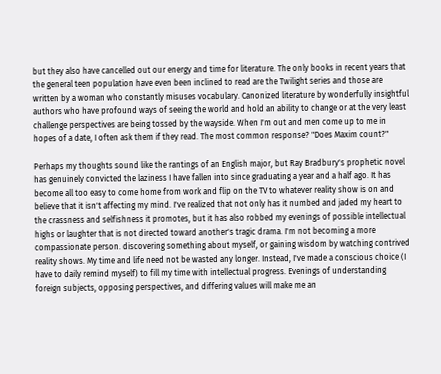but they also have cancelled out our energy and time for literature. The only books in recent years that the general teen population have even been inclined to read are the Twilight series and those are written by a woman who constantly misuses vocabulary. Canonized literature by wonderfully insightful authors who have profound ways of seeing the world and hold an ability to change or at the very least challenge perspectives are being tossed by the wayside. When I'm out and men come up to me in hopes of a date, I often ask them if they read. The most common response? "Does Maxim count?"

Perhaps my thoughts sound like the rantings of an English major, but Ray Bradbury's prophetic novel has genuinely convicted the laziness I have fallen into since graduating a year and a half ago. It has become all too easy to come home from work and flip on the TV to whatever reality show is on and believe that it isn't affecting my mind. I've realized that not only has it numbed and jaded my heart to the crassness and selfishness it promotes, but it has also robbed my evenings of possible intellectual highs or laughter that is not directed toward another's tragic drama. I'm not becoming a more compassionate person. discovering something about myself, or gaining wisdom by watching contrived reality shows. My time and life need not be wasted any longer. Instead, I've made a conscious choice (I have to daily remind myself) to fill my time with intellectual progress. Evenings of understanding foreign subjects, opposing perspectives, and differing values will make me an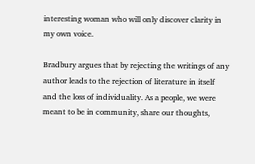interesting woman who will only discover clarity in my own voice.

Bradbury argues that by rejecting the writings of any author leads to the rejection of literature in itself and the loss of individuality. As a people, we were meant to be in community, share our thoughts,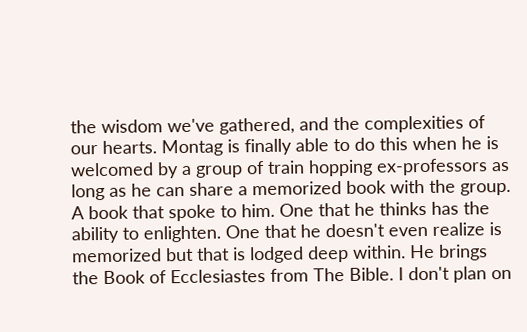the wisdom we've gathered, and the complexities of our hearts. Montag is finally able to do this when he is welcomed by a group of train hopping ex-professors as long as he can share a memorized book with the group. A book that spoke to him. One that he thinks has the ability to enlighten. One that he doesn't even realize is memorized but that is lodged deep within. He brings the Book of Ecclesiastes from The Bible. I don't plan on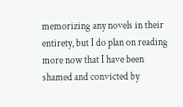memorizing any novels in their entirety, but I do plan on reading more now that I have been shamed and convicted by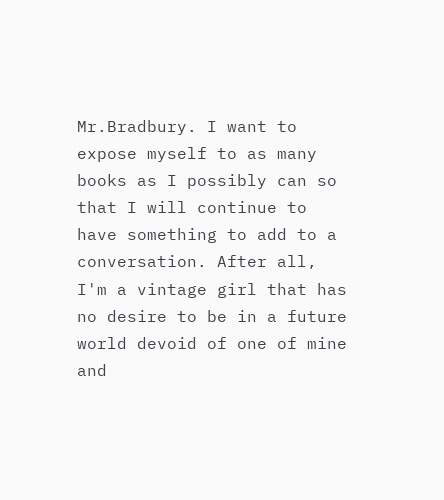Mr.Bradbury. I want to expose myself to as many books as I possibly can so that I will continue to have something to add to a conversation. After all, I'm a vintage girl that has no desire to be in a future world devoid of one of mine and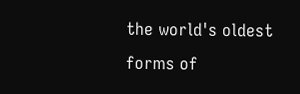the world's oldest forms of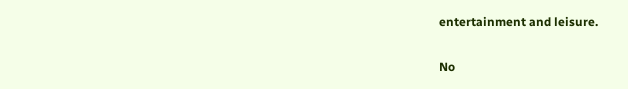entertainment and leisure.

No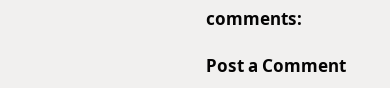comments:

Post a Comment